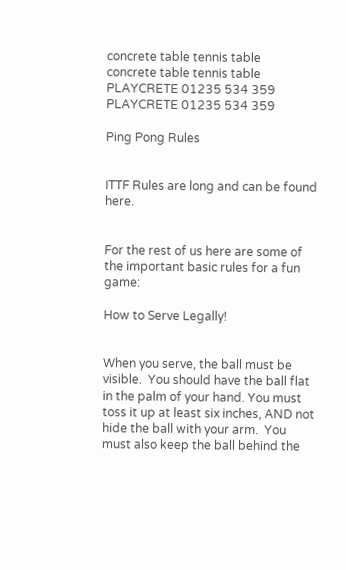concrete table tennis table
concrete table tennis table
PLAYCRETE 01235 534 359
PLAYCRETE 01235 534 359

Ping Pong Rules


ITTF Rules are long and can be found here.


For the rest of us here are some of the important basic rules for a fun game:

How to Serve Legally!


When you serve, the ball must be visible.  You should have the ball flat in the palm of your hand. You must toss it up at least six inches, AND not hide the ball with your arm.  You must also keep the ball behind the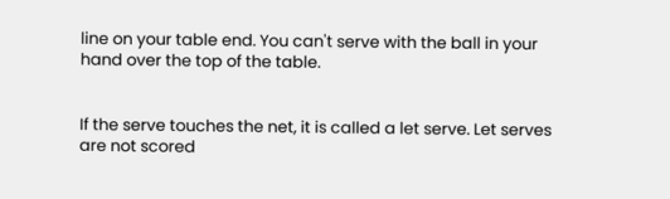line on your table end. You can't serve with the ball in your hand over the top of the table.


If the serve touches the net, it is called a let serve. Let serves are not scored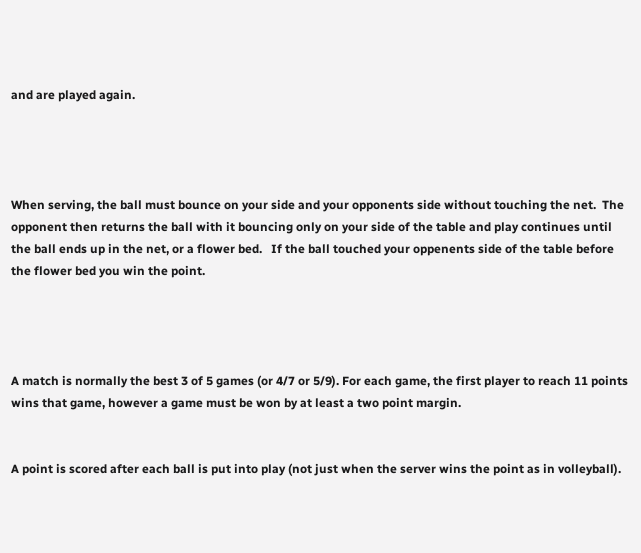and are played again.




When serving, the ball must bounce on your side and your opponents side without touching the net.  The opponent then returns the ball with it bouncing only on your side of the table and play continues until the ball ends up in the net, or a flower bed.   If the ball touched your oppenents side of the table before the flower bed you win the point.




A match is normally the best 3 of 5 games (or 4/7 or 5/9). For each game, the first player to reach 11 points wins that game, however a game must be won by at least a two point margin.


A point is scored after each ball is put into play (not just when the server wins the point as in volleyball).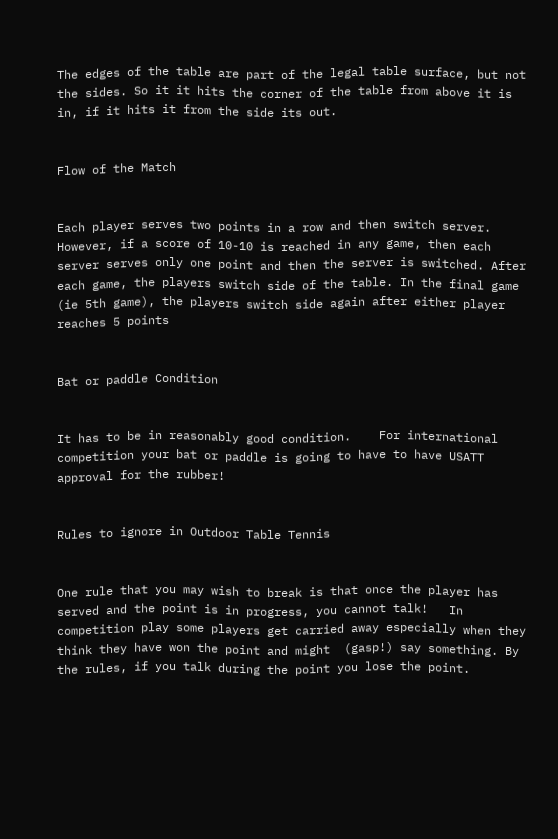The edges of the table are part of the legal table surface, but not the sides. So it it hits the corner of the table from above it is in, if it hits it from the side its out.


Flow of the Match


Each player serves two points in a row and then switch server. However, if a score of 10-10 is reached in any game, then each server serves only one point and then the server is switched. After each game, the players switch side of the table. In the final game (ie 5th game), the players switch side again after either player reaches 5 points


Bat or paddle Condition


It has to be in reasonably good condition.    For international competition your bat or paddle is going to have to have USATT approval for the rubber!


Rules to ignore in Outdoor Table Tennis


One rule that you may wish to break is that once the player has served and the point is in progress, you cannot talk!   In competition play some players get carried away especially when they think they have won the point and might  (gasp!) say something. By the rules, if you talk during the point you lose the point.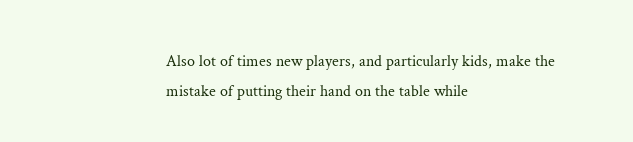Also lot of times new players, and particularly kids, make the mistake of putting their hand on the table while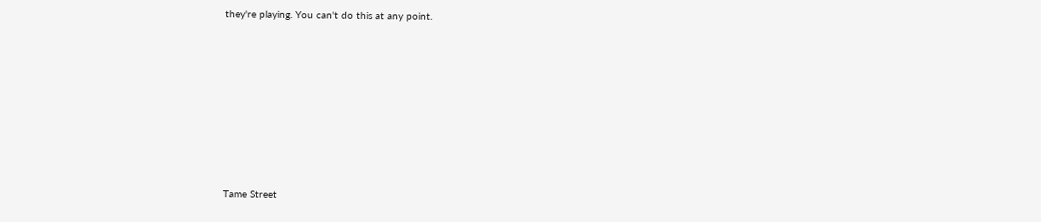they're playing. You can't do this at any point.








Tame Street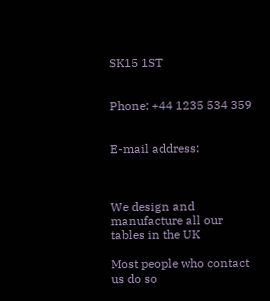SK15 1ST


Phone: +44 1235 534 359


E-mail address:



We design and manufacture all our tables in the UK

Most people who contact us do so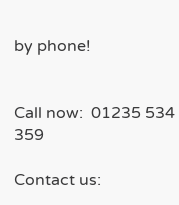by phone!


Call now:  01235 534 359

Contact us: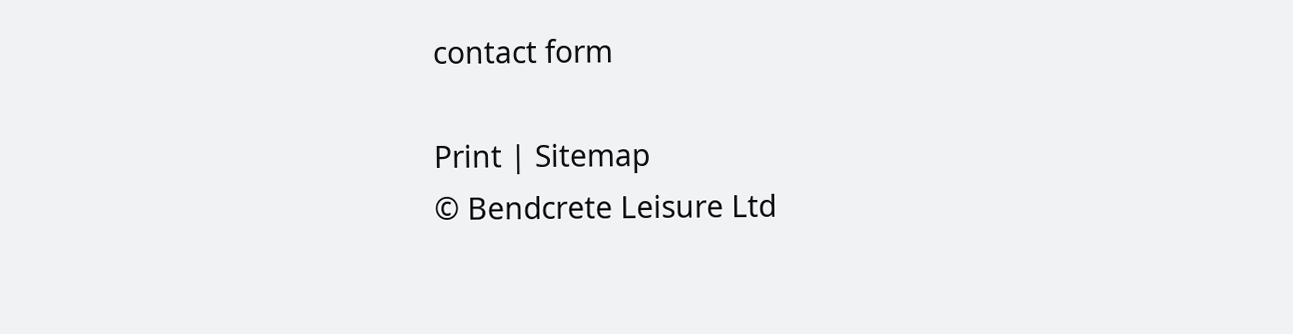contact form

Print | Sitemap
© Bendcrete Leisure Ltd